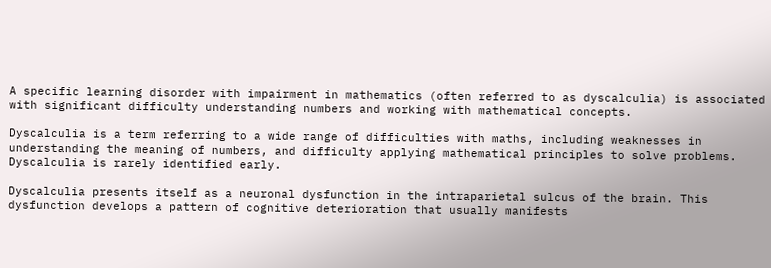A specific learning disorder with impairment in mathematics (often referred to as dyscalculia) is associated with significant difficulty understanding numbers and working with mathematical concepts.

Dyscalculia is a term referring to a wide range of difficulties with maths, including weaknesses in understanding the meaning of numbers, and difficulty applying mathematical principles to solve problems. Dyscalculia is rarely identified early.

Dyscalculia presents itself as a neuronal dysfunction in the intraparietal sulcus of the brain. This dysfunction develops a pattern of cognitive deterioration that usually manifests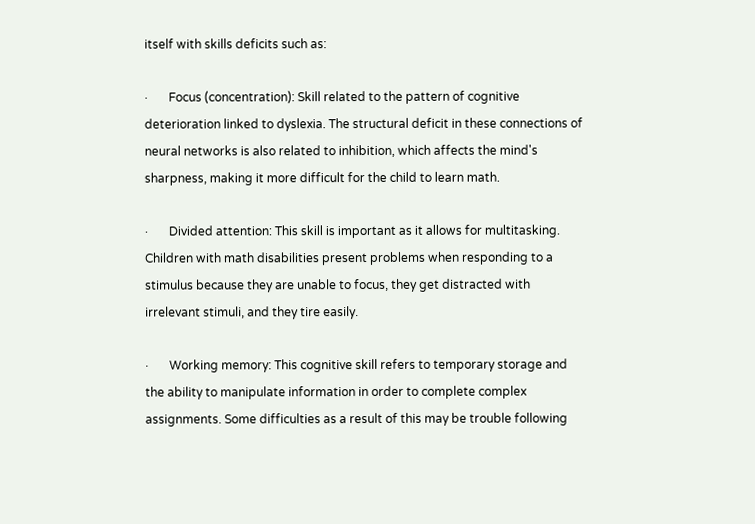itself with skills deficits such as:

·       Focus (concentration): Skill related to the pattern of cognitive deterioration linked to dyslexia. The structural deficit in these connections of neural networks is also related to inhibition, which affects the mind's sharpness, making it more difficult for the child to learn math.

·       Divided attention: This skill is important as it allows for multitasking. Children with math disabilities present problems when responding to a stimulus because they are unable to focus, they get distracted with irrelevant stimuli, and they tire easily.

·       Working memory: This cognitive skill refers to temporary storage and the ability to manipulate information in order to complete complex assignments. Some difficulties as a result of this may be trouble following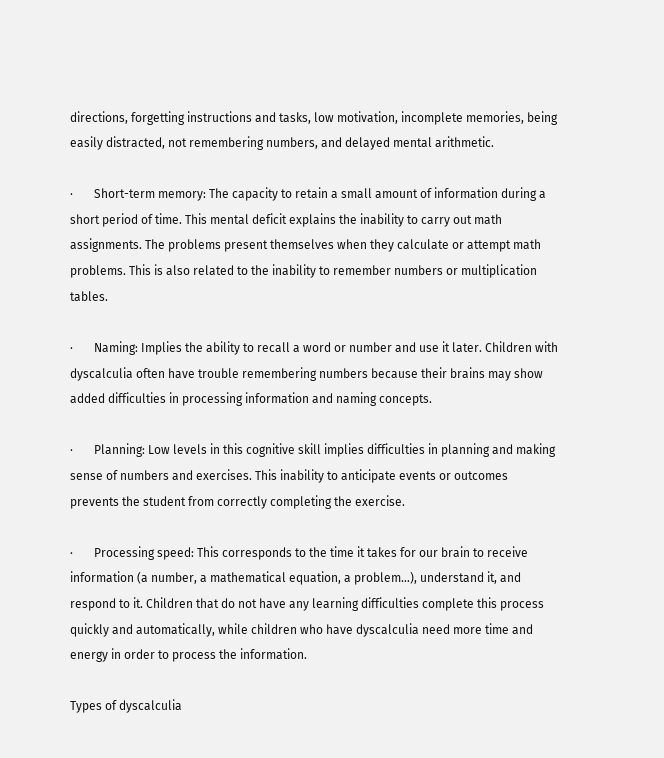directions, forgetting instructions and tasks, low motivation, incomplete memories, being easily distracted, not remembering numbers, and delayed mental arithmetic.

·       Short-term memory: The capacity to retain a small amount of information during a short period of time. This mental deficit explains the inability to carry out math assignments. The problems present themselves when they calculate or attempt math problems. This is also related to the inability to remember numbers or multiplication tables.

·       Naming: Implies the ability to recall a word or number and use it later. Children with dyscalculia often have trouble remembering numbers because their brains may show added difficulties in processing information and naming concepts.

·       Planning: Low levels in this cognitive skill implies difficulties in planning and making sense of numbers and exercises. This inability to anticipate events or outcomes prevents the student from correctly completing the exercise.

·       Processing speed: This corresponds to the time it takes for our brain to receive information (a number, a mathematical equation, a problem…), understand it, and respond to it. Children that do not have any learning difficulties complete this process quickly and automatically, while children who have dyscalculia need more time and energy in order to process the information.

Types of dyscalculia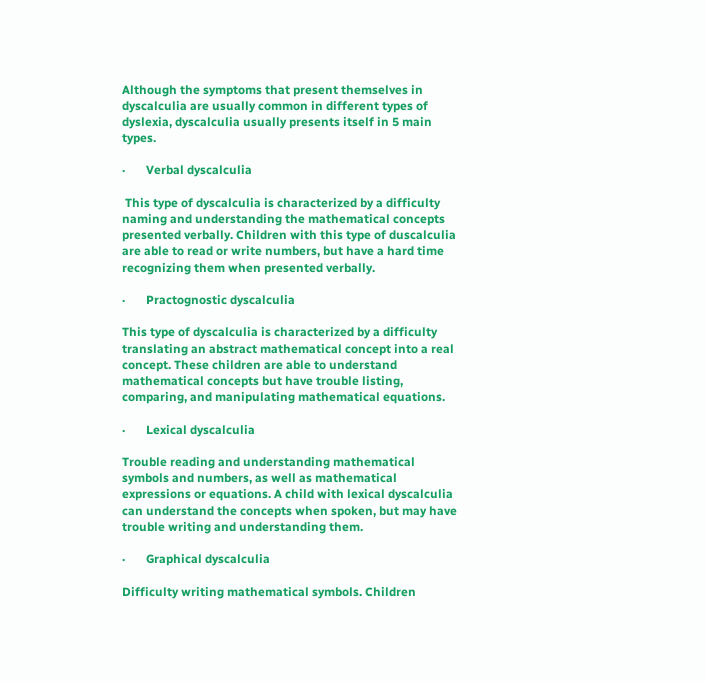Although the symptoms that present themselves in dyscalculia are usually common in different types of dyslexia, dyscalculia usually presents itself in 5 main types.

·       Verbal dyscalculia

 This type of dyscalculia is characterized by a difficulty naming and understanding the mathematical concepts presented verbally. Children with this type of duscalculia are able to read or write numbers, but have a hard time recognizing them when presented verbally.

·       Practognostic dyscalculia

This type of dyscalculia is characterized by a difficulty translating an abstract mathematical concept into a real concept. These children are able to understand mathematical concepts but have trouble listing, comparing, and manipulating mathematical equations.

·       Lexical dyscalculia

Trouble reading and understanding mathematical symbols and numbers, as well as mathematical expressions or equations. A child with lexical dyscalculia can understand the concepts when spoken, but may have trouble writing and understanding them.

·       Graphical dyscalculia

Difficulty writing mathematical symbols. Children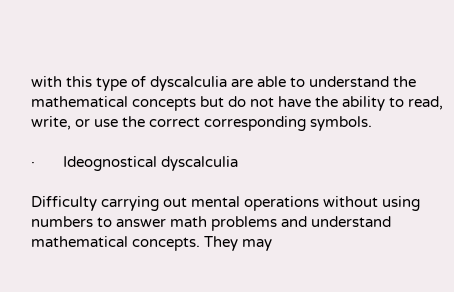with this type of dyscalculia are able to understand the mathematical concepts but do not have the ability to read, write, or use the correct corresponding symbols.

·       Ideognostical dyscalculia

Difficulty carrying out mental operations without using numbers to answer math problems and understand mathematical concepts. They may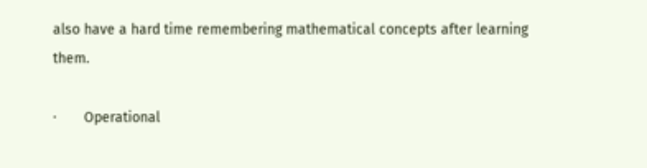also have a hard time remembering mathematical concepts after learning them.

·       Operational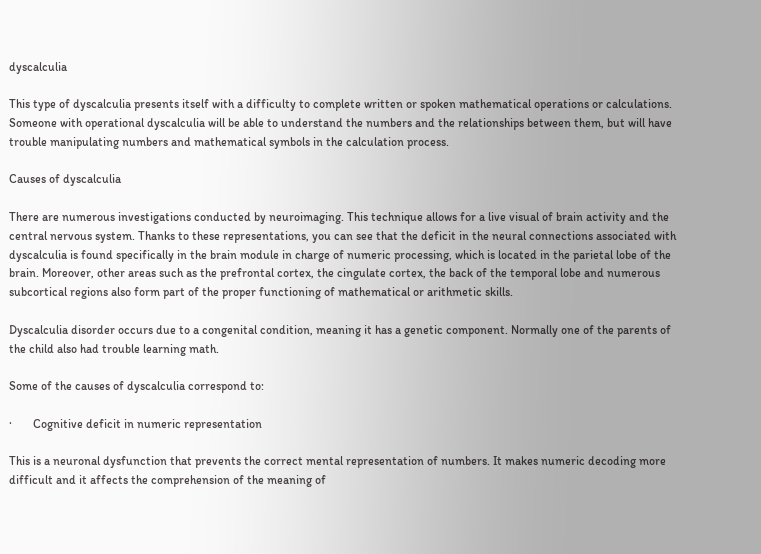dyscalculia

This type of dyscalculia presents itself with a difficulty to complete written or spoken mathematical operations or calculations. Someone with operational dyscalculia will be able to understand the numbers and the relationships between them, but will have trouble manipulating numbers and mathematical symbols in the calculation process.

Causes of dyscalculia

There are numerous investigations conducted by neuroimaging. This technique allows for a live visual of brain activity and the central nervous system. Thanks to these representations, you can see that the deficit in the neural connections associated with dyscalculia is found specifically in the brain module in charge of numeric processing, which is located in the parietal lobe of the brain. Moreover, other areas such as the prefrontal cortex, the cingulate cortex, the back of the temporal lobe and numerous subcortical regions also form part of the proper functioning of mathematical or arithmetic skills.

Dyscalculia disorder occurs due to a congenital condition, meaning it has a genetic component. Normally one of the parents of the child also had trouble learning math.

Some of the causes of dyscalculia correspond to:

·       Cognitive deficit in numeric representation

This is a neuronal dysfunction that prevents the correct mental representation of numbers. It makes numeric decoding more difficult and it affects the comprehension of the meaning of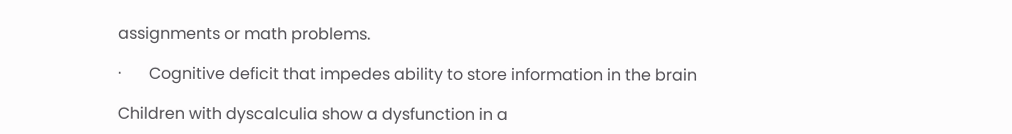assignments or math problems.

·       Cognitive deficit that impedes ability to store information in the brain

Children with dyscalculia show a dysfunction in a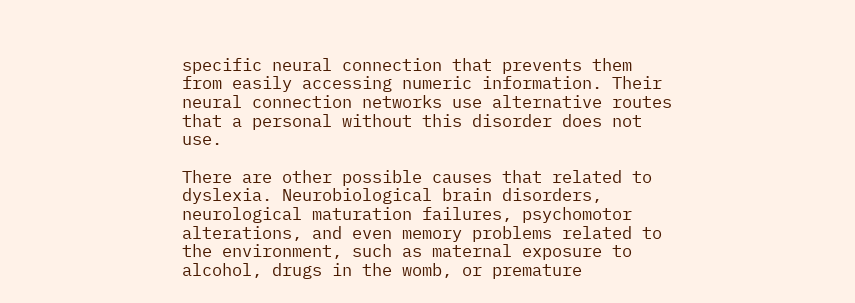specific neural connection that prevents them from easily accessing numeric information. Their neural connection networks use alternative routes that a personal without this disorder does not use.

There are other possible causes that related to dyslexia. Neurobiological brain disorders, neurological maturation failures, psychomotor alterations, and even memory problems related to the environment, such as maternal exposure to alcohol, drugs in the womb, or premature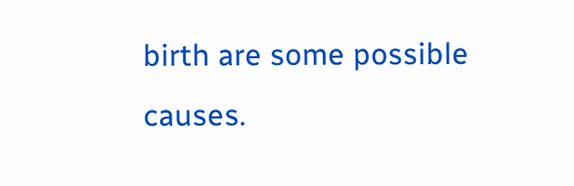birth are some possible causes.